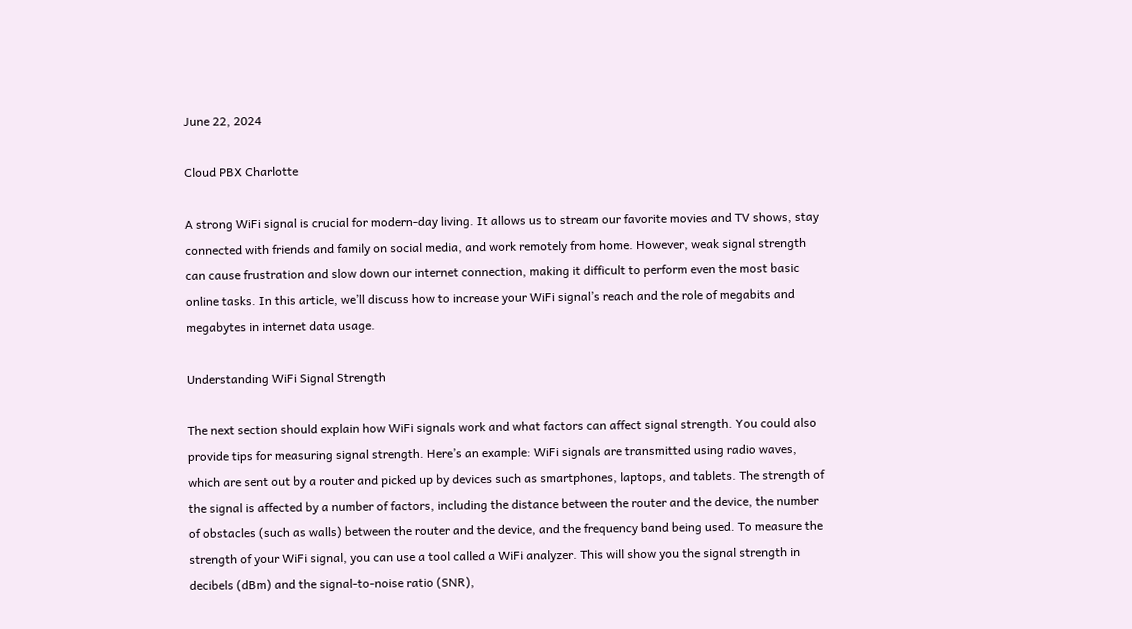June 22, 2024

Cloud PBX Charlotte

A strong WiFi signal is crucial for modern-day living. It allows us to stream our favorite movies and TV shows, stay connected with friends and family on social media, and work remotely from home. However, weak signal strength can cause frustration and slow down our internet connection, making it difficult to perform even the most basic online tasks. In this article, we’ll discuss how to increase your WiFi signal’s reach and the role of megabits and megabytes in internet data usage.

Understanding WiFi Signal Strength

The next section should explain how WiFi signals work and what factors can affect signal strength. You could also provide tips for measuring signal strength. Here’s an example: WiFi signals are transmitted using radio waves, which are sent out by a router and picked up by devices such as smartphones, laptops, and tablets. The strength of the signal is affected by a number of factors, including the distance between the router and the device, the number of obstacles (such as walls) between the router and the device, and the frequency band being used. To measure the strength of your WiFi signal, you can use a tool called a WiFi analyzer. This will show you the signal strength in decibels (dBm) and the signal-to-noise ratio (SNR),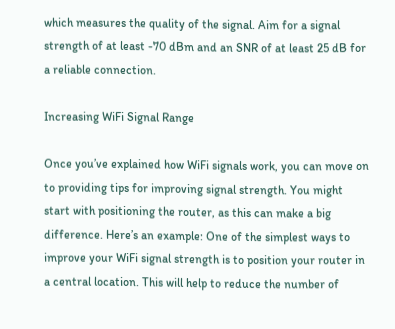which measures the quality of the signal. Aim for a signal strength of at least -70 dBm and an SNR of at least 25 dB for a reliable connection.

Increasing WiFi Signal Range

Once you’ve explained how WiFi signals work, you can move on to providing tips for improving signal strength. You might start with positioning the router, as this can make a big difference. Here’s an example: One of the simplest ways to improve your WiFi signal strength is to position your router in a central location. This will help to reduce the number of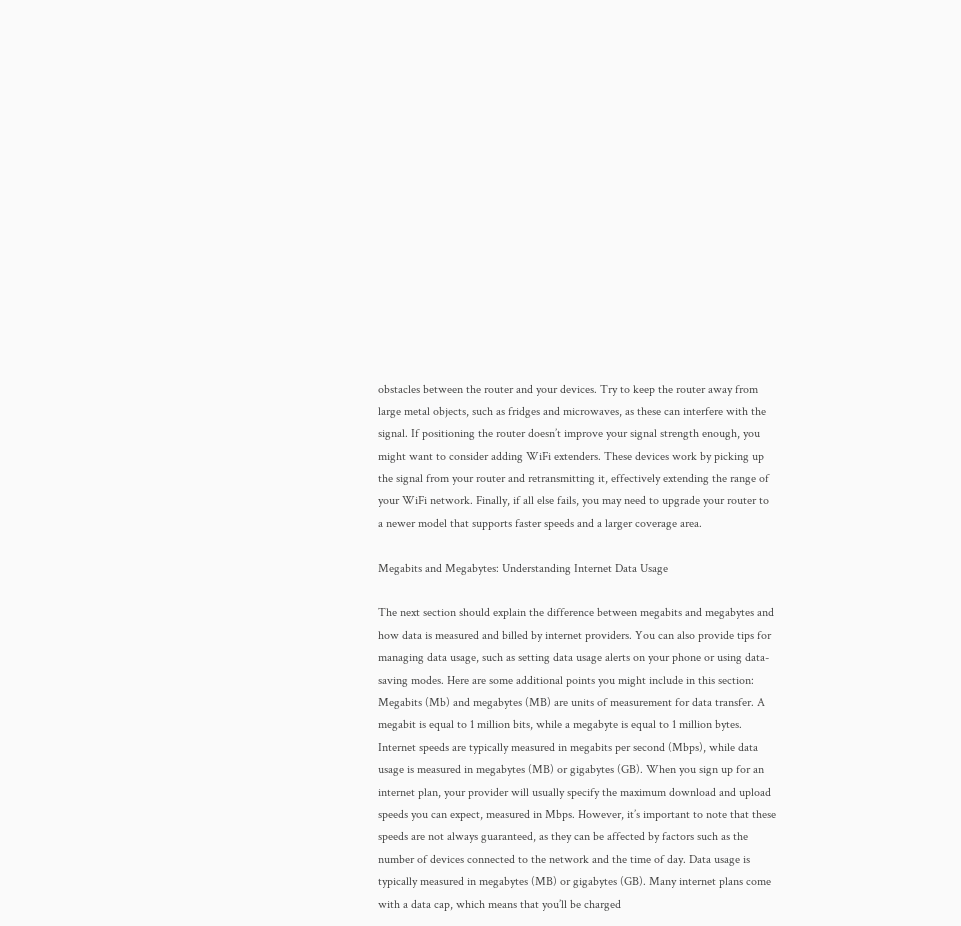obstacles between the router and your devices. Try to keep the router away from large metal objects, such as fridges and microwaves, as these can interfere with the signal. If positioning the router doesn’t improve your signal strength enough, you might want to consider adding WiFi extenders. These devices work by picking up the signal from your router and retransmitting it, effectively extending the range of your WiFi network. Finally, if all else fails, you may need to upgrade your router to a newer model that supports faster speeds and a larger coverage area.

Megabits and Megabytes: Understanding Internet Data Usage

The next section should explain the difference between megabits and megabytes and how data is measured and billed by internet providers. You can also provide tips for managing data usage, such as setting data usage alerts on your phone or using data-saving modes. Here are some additional points you might include in this section: Megabits (Mb) and megabytes (MB) are units of measurement for data transfer. A megabit is equal to 1 million bits, while a megabyte is equal to 1 million bytes. Internet speeds are typically measured in megabits per second (Mbps), while data usage is measured in megabytes (MB) or gigabytes (GB). When you sign up for an internet plan, your provider will usually specify the maximum download and upload speeds you can expect, measured in Mbps. However, it’s important to note that these speeds are not always guaranteed, as they can be affected by factors such as the number of devices connected to the network and the time of day. Data usage is typically measured in megabytes (MB) or gigabytes (GB). Many internet plans come with a data cap, which means that you’ll be charged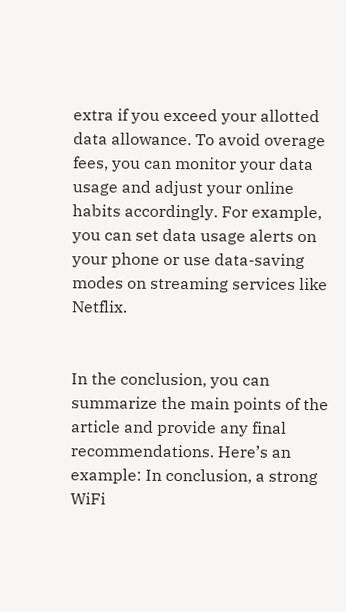extra if you exceed your allotted data allowance. To avoid overage fees, you can monitor your data usage and adjust your online habits accordingly. For example, you can set data usage alerts on your phone or use data-saving modes on streaming services like Netflix.


In the conclusion, you can summarize the main points of the article and provide any final recommendations. Here’s an example: In conclusion, a strong WiFi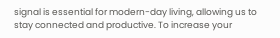signal is essential for modern-day living, allowing us to stay connected and productive. To increase your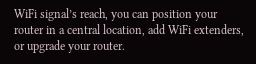WiFi signal’s reach, you can position your router in a central location, add WiFi extenders, or upgrade your router.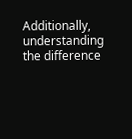Additionally, understanding the difference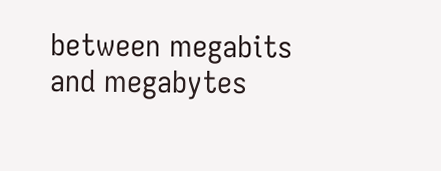between megabits and megabytes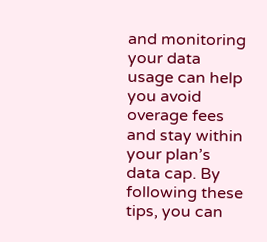and monitoring your data usage can help you avoid overage fees and stay within your plan’s data cap. By following these tips, you can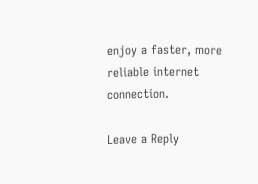enjoy a faster, more reliable internet connection.

Leave a Reply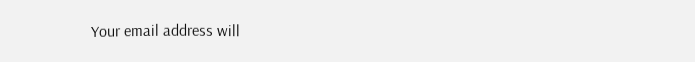Your email address will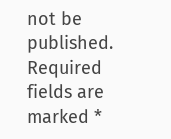not be published. Required fields are marked *